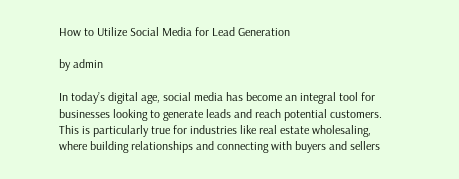How to Utilize Social Media for Lead Generation

by admin

In today’s digital age, social media has become an integral tool for businesses looking to generate leads and reach potential customers. This is particularly true for industries like real estate wholesaling, where building relationships and connecting with buyers and sellers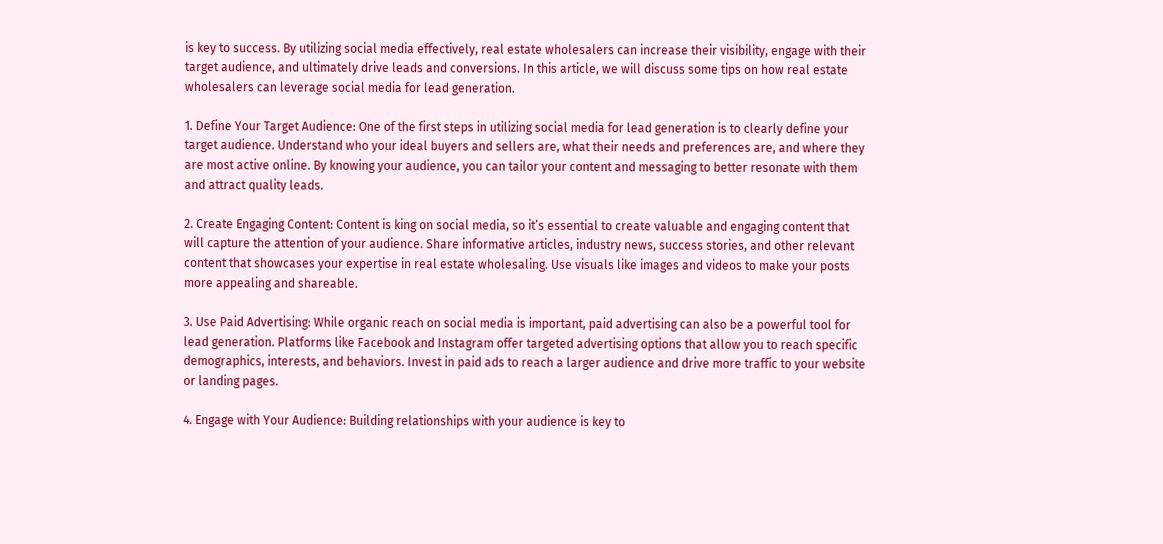is key to success. By utilizing social media effectively, real estate wholesalers can increase their visibility, engage with their target audience, and ultimately drive leads and conversions. In this article, we will discuss some tips on how real estate wholesalers can leverage social media for lead generation.

1. Define Your Target Audience: One of the first steps in utilizing social media for lead generation is to clearly define your target audience. Understand who your ideal buyers and sellers are, what their needs and preferences are, and where they are most active online. By knowing your audience, you can tailor your content and messaging to better resonate with them and attract quality leads.

2. Create Engaging Content: Content is king on social media, so it’s essential to create valuable and engaging content that will capture the attention of your audience. Share informative articles, industry news, success stories, and other relevant content that showcases your expertise in real estate wholesaling. Use visuals like images and videos to make your posts more appealing and shareable.

3. Use Paid Advertising: While organic reach on social media is important, paid advertising can also be a powerful tool for lead generation. Platforms like Facebook and Instagram offer targeted advertising options that allow you to reach specific demographics, interests, and behaviors. Invest in paid ads to reach a larger audience and drive more traffic to your website or landing pages.

4. Engage with Your Audience: Building relationships with your audience is key to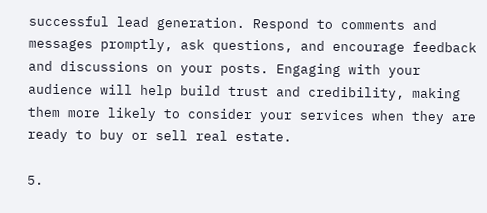successful lead generation. Respond to comments and messages promptly, ask questions, and encourage feedback and discussions on your posts. Engaging with your audience will help build trust and credibility, making them more likely to consider your services when they are ready to buy or sell real estate.

5.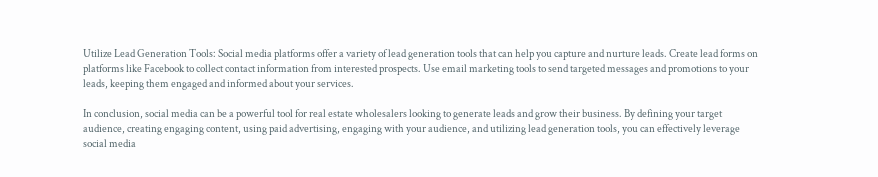Utilize Lead Generation Tools: Social media platforms offer a variety of lead generation tools that can help you capture and nurture leads. Create lead forms on platforms like Facebook to collect contact information from interested prospects. Use email marketing tools to send targeted messages and promotions to your leads, keeping them engaged and informed about your services.

In conclusion, social media can be a powerful tool for real estate wholesalers looking to generate leads and grow their business. By defining your target audience, creating engaging content, using paid advertising, engaging with your audience, and utilizing lead generation tools, you can effectively leverage social media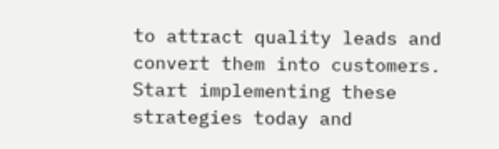to attract quality leads and convert them into customers. Start implementing these strategies today and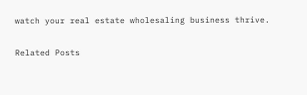watch your real estate wholesaling business thrive.

Related Posts